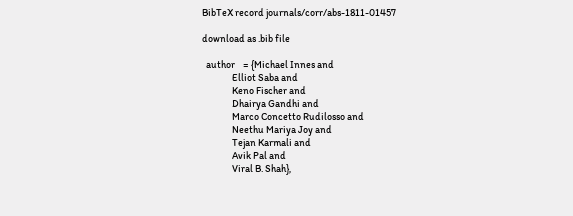BibTeX record journals/corr/abs-1811-01457

download as .bib file

  author    = {Michael Innes and
               Elliot Saba and
               Keno Fischer and
               Dhairya Gandhi and
               Marco Concetto Rudilosso and
               Neethu Mariya Joy and
               Tejan Karmali and
               Avik Pal and
               Viral B. Shah},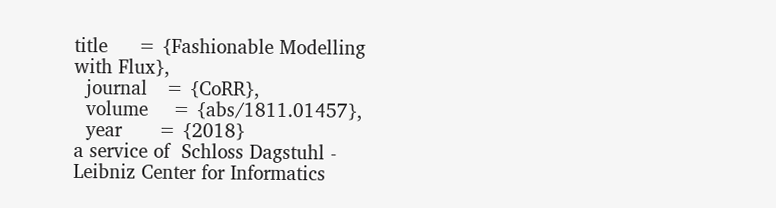title     = {Fashionable Modelling with Flux},
  journal   = {CoRR},
  volume    = {abs/1811.01457},
  year      = {2018}
a service of  Schloss Dagstuhl - Leibniz Center for Informatics